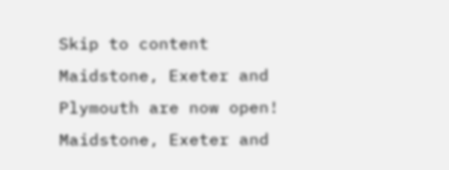Skip to content
Maidstone, Exeter and Plymouth are now open!
Maidstone, Exeter and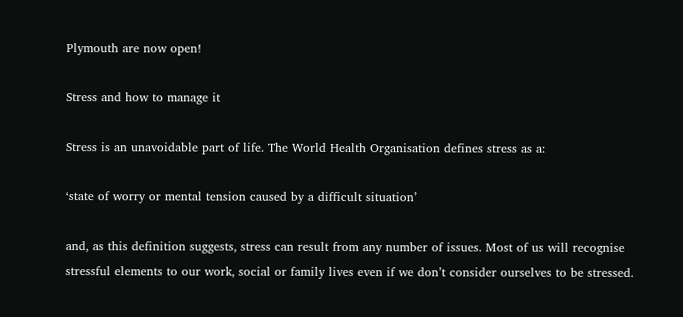Plymouth are now open!

Stress and how to manage it

Stress is an unavoidable part of life. The World Health Organisation defines stress as a:

‘state of worry or mental tension caused by a difficult situation’

and, as this definition suggests, stress can result from any number of issues. Most of us will recognise stressful elements to our work, social or family lives even if we don’t consider ourselves to be stressed.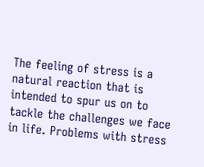The feeling of stress is a natural reaction that is intended to spur us on to tackle the challenges we face in life. Problems with stress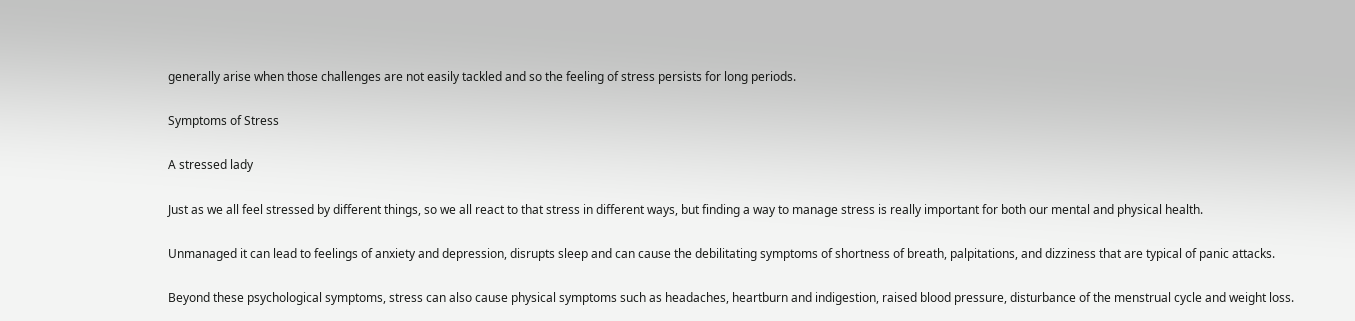generally arise when those challenges are not easily tackled and so the feeling of stress persists for long periods.

Symptoms of Stress

A stressed lady

Just as we all feel stressed by different things, so we all react to that stress in different ways, but finding a way to manage stress is really important for both our mental and physical health.

Unmanaged it can lead to feelings of anxiety and depression, disrupts sleep and can cause the debilitating symptoms of shortness of breath, palpitations, and dizziness that are typical of panic attacks.

Beyond these psychological symptoms, stress can also cause physical symptoms such as headaches, heartburn and indigestion, raised blood pressure, disturbance of the menstrual cycle and weight loss.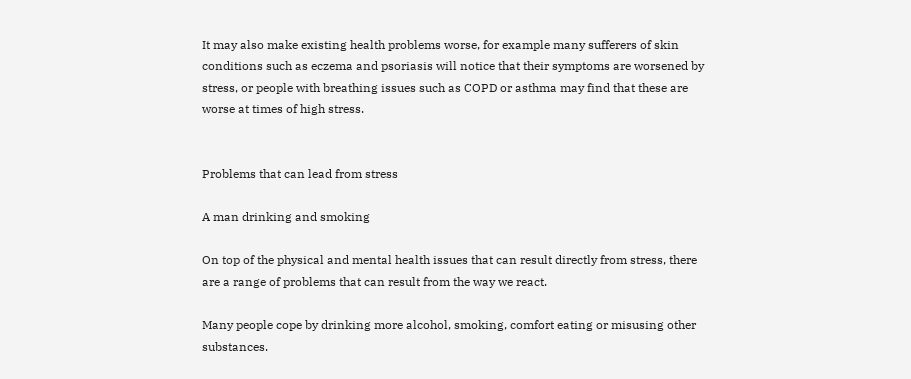It may also make existing health problems worse, for example many sufferers of skin conditions such as eczema and psoriasis will notice that their symptoms are worsened by stress, or people with breathing issues such as COPD or asthma may find that these are worse at times of high stress.


Problems that can lead from stress

A man drinking and smoking

On top of the physical and mental health issues that can result directly from stress, there are a range of problems that can result from the way we react.

Many people cope by drinking more alcohol, smoking, comfort eating or misusing other substances.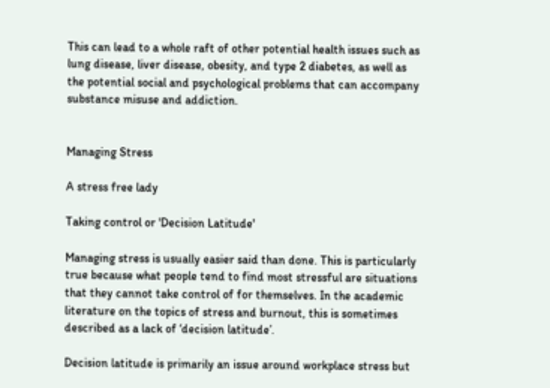This can lead to a whole raft of other potential health issues such as lung disease, liver disease, obesity, and type 2 diabetes, as well as the potential social and psychological problems that can accompany substance misuse and addiction.


Managing Stress

A stress free lady

Taking control or 'Decision Latitude'

Managing stress is usually easier said than done. This is particularly true because what people tend to find most stressful are situations that they cannot take control of for themselves. In the academic literature on the topics of stress and burnout, this is sometimes described as a lack of ‘decision latitude’.

Decision latitude is primarily an issue around workplace stress but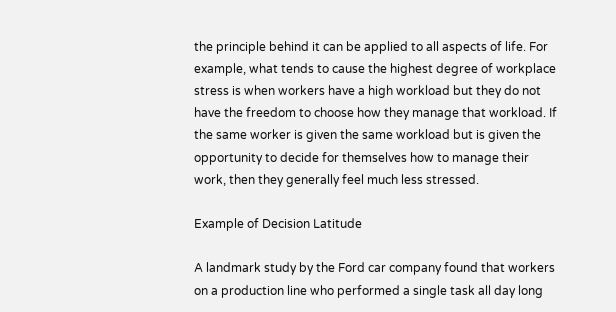the principle behind it can be applied to all aspects of life. For example, what tends to cause the highest degree of workplace stress is when workers have a high workload but they do not have the freedom to choose how they manage that workload. If the same worker is given the same workload but is given the opportunity to decide for themselves how to manage their work, then they generally feel much less stressed.

Example of Decision Latitude

A landmark study by the Ford car company found that workers on a production line who performed a single task all day long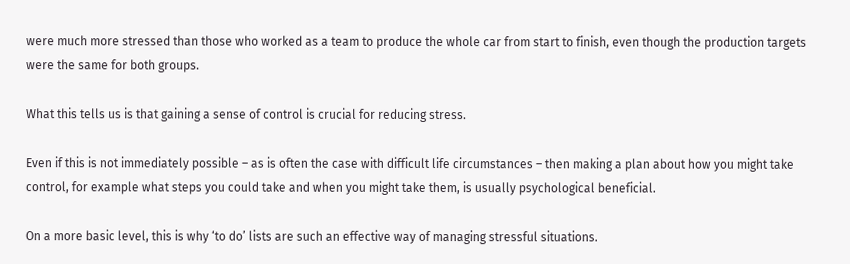were much more stressed than those who worked as a team to produce the whole car from start to finish, even though the production targets were the same for both groups.

What this tells us is that gaining a sense of control is crucial for reducing stress.

Even if this is not immediately possible – as is often the case with difficult life circumstances – then making a plan about how you might take control, for example what steps you could take and when you might take them, is usually psychological beneficial.

On a more basic level, this is why ‘to do’ lists are such an effective way of managing stressful situations.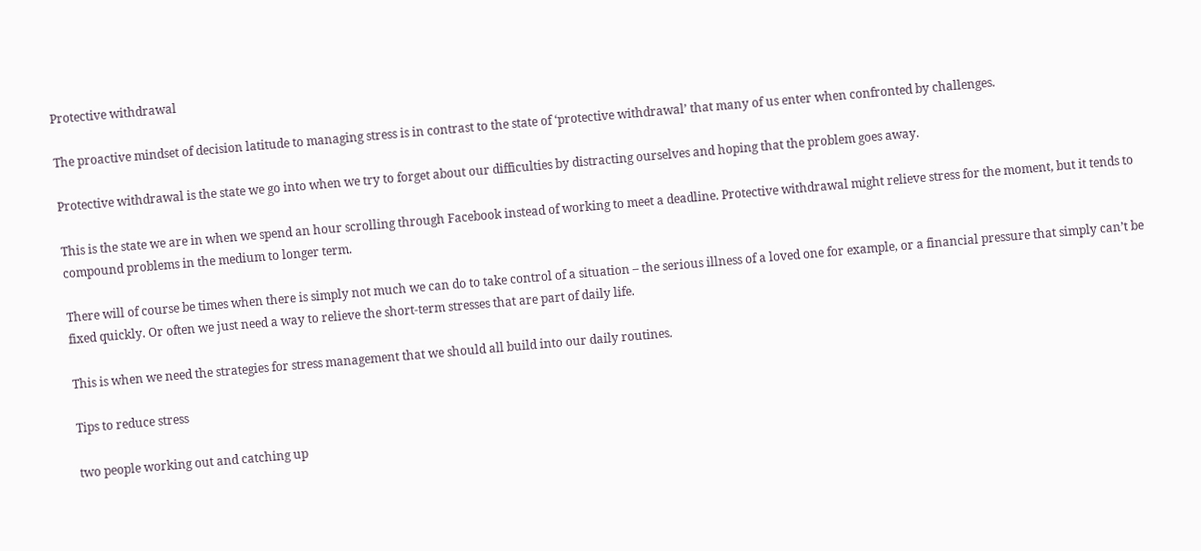Protective withdrawal

The proactive mindset of decision latitude to managing stress is in contrast to the state of ‘protective withdrawal’ that many of us enter when confronted by challenges.

Protective withdrawal is the state we go into when we try to forget about our difficulties by distracting ourselves and hoping that the problem goes away.

This is the state we are in when we spend an hour scrolling through Facebook instead of working to meet a deadline. Protective withdrawal might relieve stress for the moment, but it tends to compound problems in the medium to longer term.

There will of course be times when there is simply not much we can do to take control of a situation – the serious illness of a loved one for example, or a financial pressure that simply can’t be fixed quickly. Or often we just need a way to relieve the short-term stresses that are part of daily life.

This is when we need the strategies for stress management that we should all build into our daily routines.

Tips to reduce stress

two people working out and catching up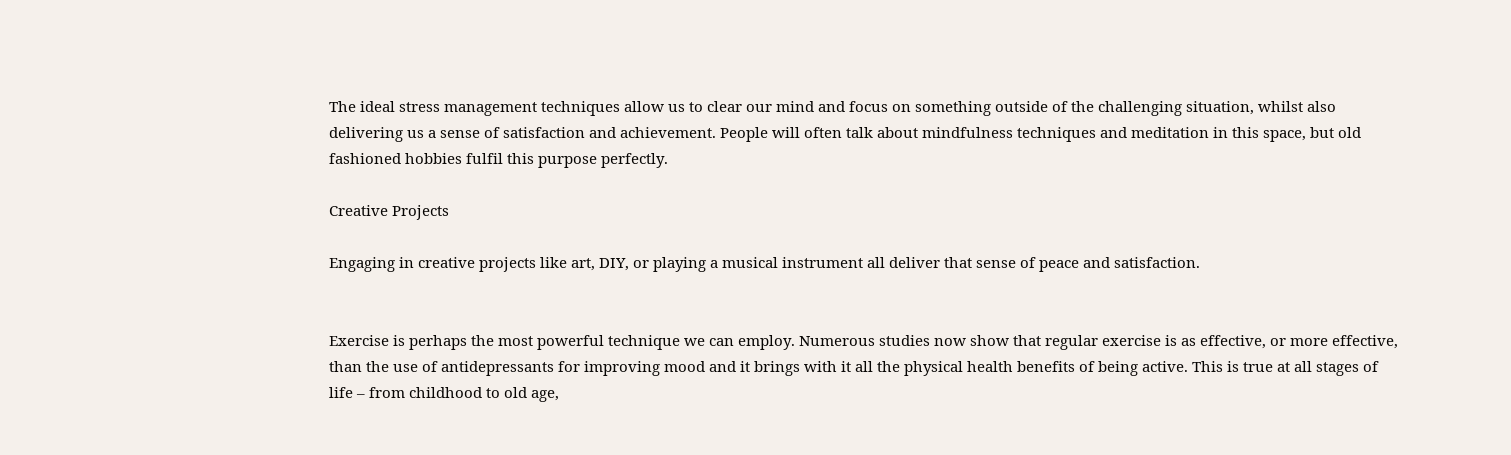The ideal stress management techniques allow us to clear our mind and focus on something outside of the challenging situation, whilst also delivering us a sense of satisfaction and achievement. People will often talk about mindfulness techniques and meditation in this space, but old fashioned hobbies fulfil this purpose perfectly.

Creative Projects

Engaging in creative projects like art, DIY, or playing a musical instrument all deliver that sense of peace and satisfaction.


Exercise is perhaps the most powerful technique we can employ. Numerous studies now show that regular exercise is as effective, or more effective, than the use of antidepressants for improving mood and it brings with it all the physical health benefits of being active. This is true at all stages of life – from childhood to old age,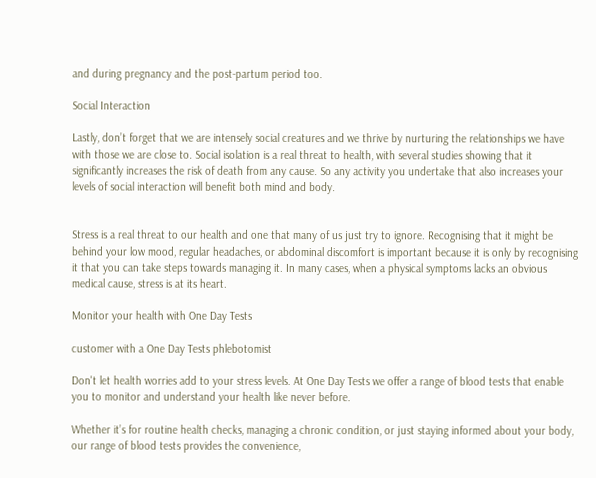and during pregnancy and the post-partum period too.

Social Interaction

Lastly, don’t forget that we are intensely social creatures and we thrive by nurturing the relationships we have with those we are close to. Social isolation is a real threat to health, with several studies showing that it significantly increases the risk of death from any cause. So any activity you undertake that also increases your levels of social interaction will benefit both mind and body.


Stress is a real threat to our health and one that many of us just try to ignore. Recognising that it might be behind your low mood, regular headaches, or abdominal discomfort is important because it is only by recognising it that you can take steps towards managing it. In many cases, when a physical symptoms lacks an obvious medical cause, stress is at its heart.

Monitor your health with One Day Tests

customer with a One Day Tests phlebotomist

Don't let health worries add to your stress levels. At One Day Tests we offer a range of blood tests that enable you to monitor and understand your health like never before.

Whether it’s for routine health checks, managing a chronic condition, or just staying informed about your body, our range of blood tests provides the convenience,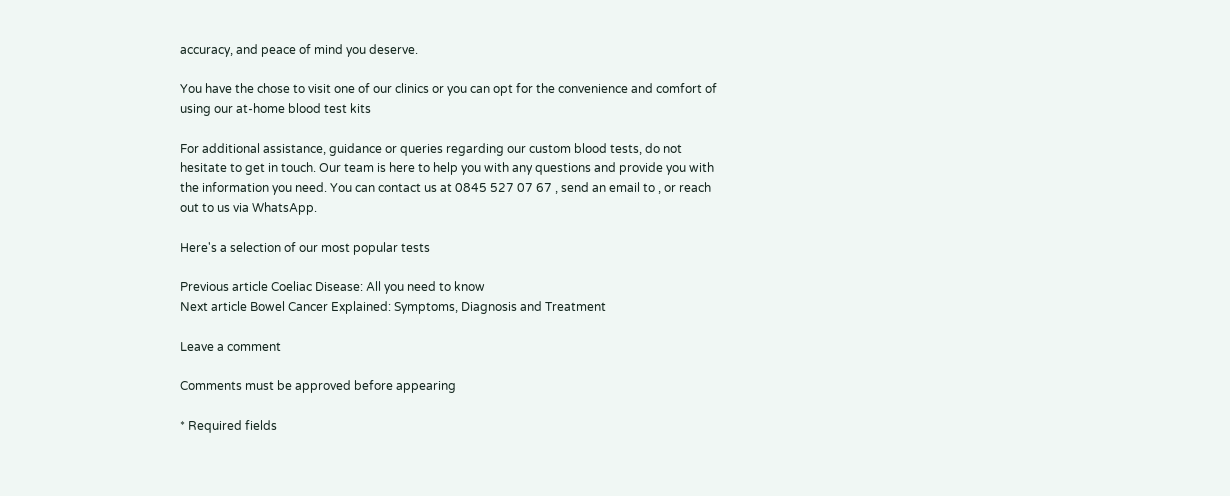accuracy, and peace of mind you deserve.

You have the chose to visit one of our clinics or you can opt for the convenience and comfort of using our at-home blood test kits

For additional assistance, guidance or queries regarding our custom blood tests, do not hesitate to get in touch. Our team is here to help you with any questions and provide you with the information you need. You can contact us at 0845 527 07 67 , send an email to , or reach out to us via WhatsApp.

Here's a selection of our most popular tests

Previous article Coeliac Disease: All you need to know
Next article Bowel Cancer Explained: Symptoms, Diagnosis and Treatment

Leave a comment

Comments must be approved before appearing

* Required fields